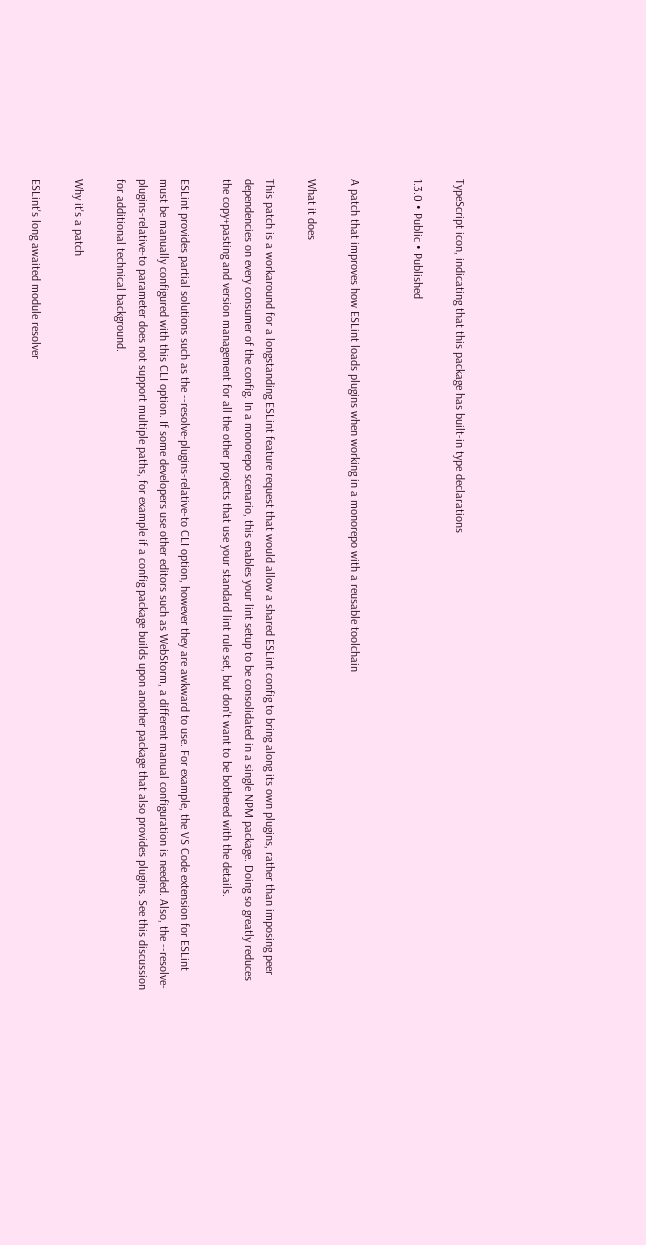TypeScript icon, indicating that this package has built-in type declarations

1.3.0 • Public • Published


A patch that improves how ESLint loads plugins when working in a monorepo with a reusable toolchain

What it does

This patch is a workaround for a longstanding ESLint feature request that would allow a shared ESLint config to bring along its own plugins, rather than imposing peer dependencies on every consumer of the config. In a monorepo scenario, this enables your lint setup to be consolidated in a single NPM package. Doing so greatly reduces the copy+pasting and version management for all the other projects that use your standard lint rule set, but don't want to be bothered with the details.

ESLint provides partial solutions such as the --resolve-plugins-relative-to CLI option, however they are awkward to use. For example, the VS Code extension for ESLint must be manually configured with this CLI option. If some developers use other editors such as WebStorm, a different manual configuration is needed. Also, the --resolve-plugins-relative-to parameter does not support multiple paths, for example if a config package builds upon another package that also provides plugins. See this discussion for additional technical background.

Why it's a patch

ESLint's long awaited module resolver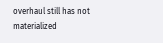overhaul still has not materialized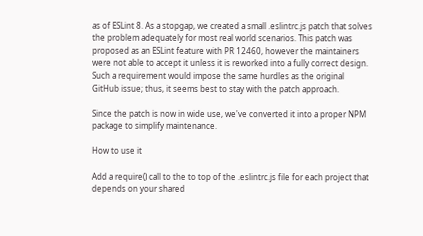as of ESLint 8. As a stopgap, we created a small .eslintrc.js patch that solves the problem adequately for most real world scenarios. This patch was proposed as an ESLint feature with PR 12460, however the maintainers were not able to accept it unless it is reworked into a fully correct design. Such a requirement would impose the same hurdles as the original GitHub issue; thus, it seems best to stay with the patch approach.

Since the patch is now in wide use, we've converted it into a proper NPM package to simplify maintenance.

How to use it

Add a require() call to the to top of the .eslintrc.js file for each project that depends on your shared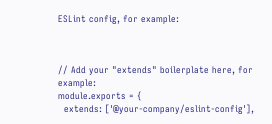ESLint config, for example:



// Add your "extends" boilerplate here, for example:
module.exports = {
  extends: ['@your-company/eslint-config'],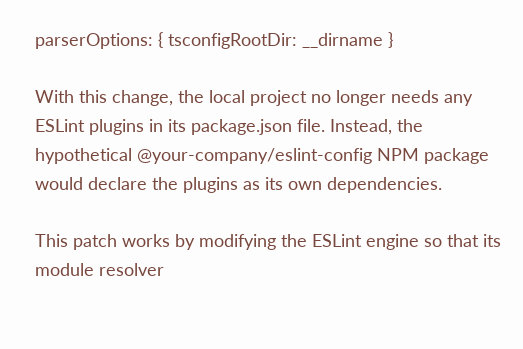parserOptions: { tsconfigRootDir: __dirname }

With this change, the local project no longer needs any ESLint plugins in its package.json file. Instead, the hypothetical @your-company/eslint-config NPM package would declare the plugins as its own dependencies.

This patch works by modifying the ESLint engine so that its module resolver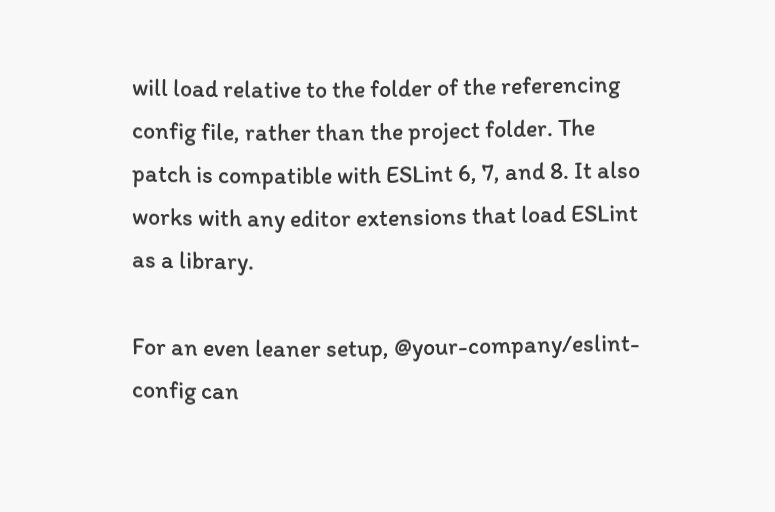will load relative to the folder of the referencing config file, rather than the project folder. The patch is compatible with ESLint 6, 7, and 8. It also works with any editor extensions that load ESLint as a library.

For an even leaner setup, @your-company/eslint-config can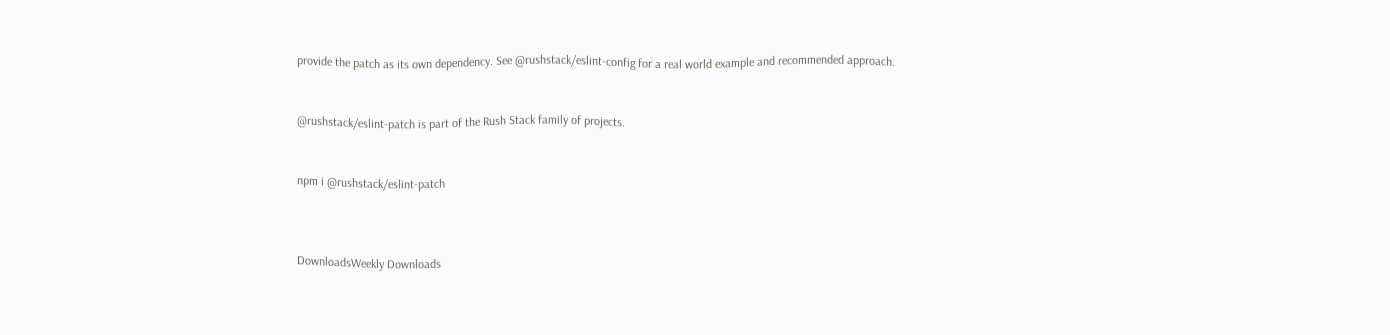provide the patch as its own dependency. See @rushstack/eslint-config for a real world example and recommended approach.


@rushstack/eslint-patch is part of the Rush Stack family of projects.


npm i @rushstack/eslint-patch



DownloadsWeekly Downloads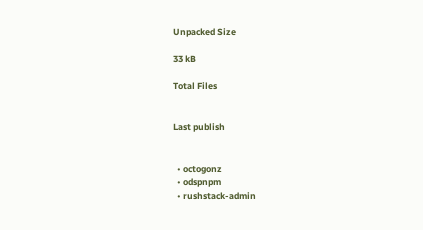Unpacked Size

33 kB

Total Files


Last publish


  • octogonz
  • odspnpm
  • rushstack-admin